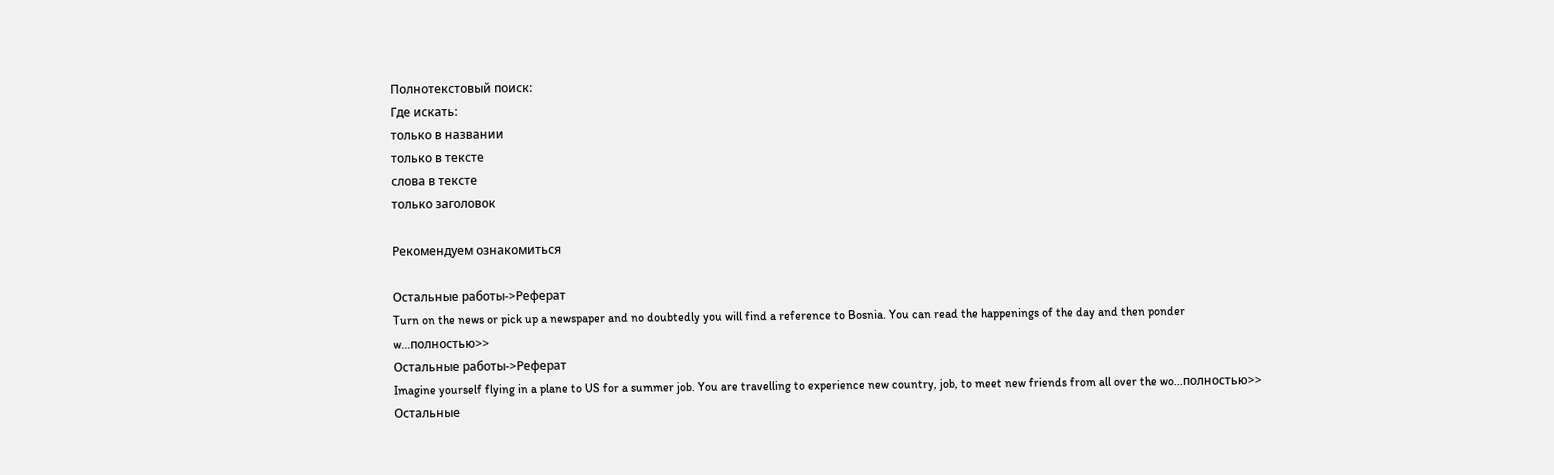Полнотекстовый поиск:
Где искать:
только в названии
только в тексте
слова в тексте
только заголовок

Рекомендуем ознакомиться

Остальные работы->Реферат
Turn on the news or pick up a newspaper and no doubtedly you will find a reference to Bosnia. You can read the happenings of the day and then ponder w...полностью>>
Остальные работы->Реферат
Imagine yourself flying in a plane to US for a summer job. You are travelling to experience new country, job, to meet new friends from all over the wo...полностью>>
Остальные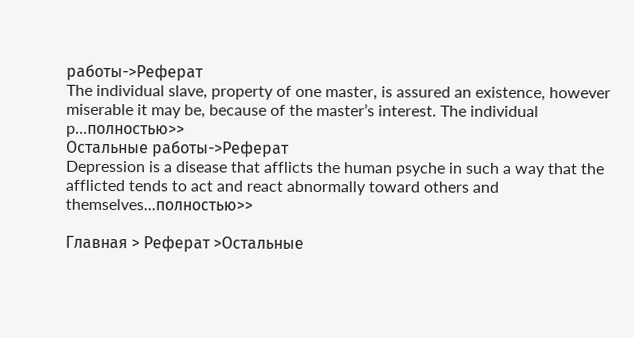работы->Реферат
The individual slave, property of one master, is assured an existence, however miserable it may be, because of the master’s interest. The individual p...полностью>>
Остальные работы->Реферат
Depression is a disease that afflicts the human psyche in such a way that the afflicted tends to act and react abnormally toward others and themselves...полностью>>

Главная > Реферат >Остальные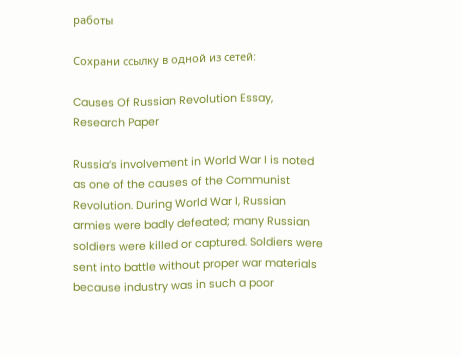работы

Сохрани ссылку в одной из сетей:

Causes Of Russian Revolution Essay, Research Paper

Russia’s involvement in World War I is noted as one of the causes of the Communist Revolution. During World War I, Russian armies were badly defeated; many Russian soldiers were killed or captured. Soldiers were sent into battle without proper war materials because industry was in such a poor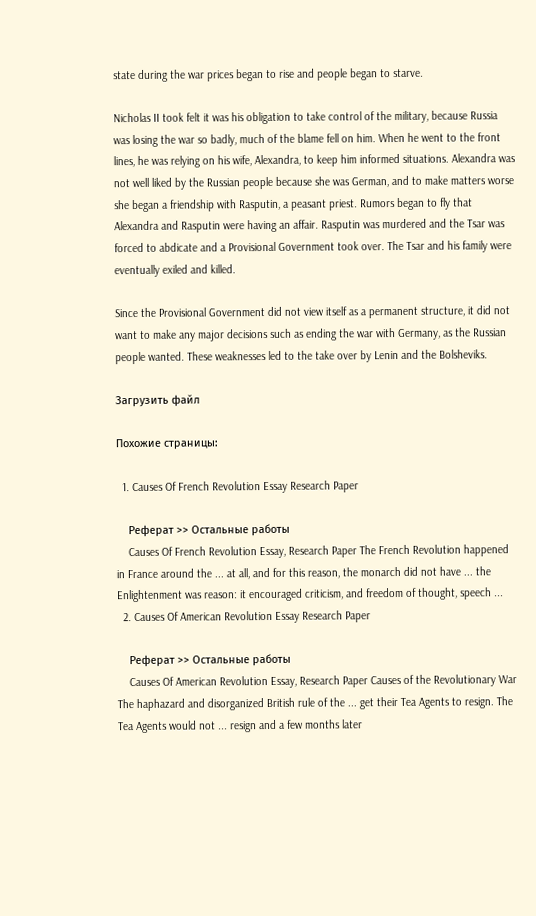state during the war prices began to rise and people began to starve.

Nicholas II took felt it was his obligation to take control of the military, because Russia was losing the war so badly, much of the blame fell on him. When he went to the front lines, he was relying on his wife, Alexandra, to keep him informed situations. Alexandra was not well liked by the Russian people because she was German, and to make matters worse she began a friendship with Rasputin, a peasant priest. Rumors began to fly that Alexandra and Rasputin were having an affair. Rasputin was murdered and the Tsar was forced to abdicate and a Provisional Government took over. The Tsar and his family were eventually exiled and killed.

Since the Provisional Government did not view itself as a permanent structure, it did not want to make any major decisions such as ending the war with Germany, as the Russian people wanted. These weaknesses led to the take over by Lenin and the Bolsheviks.

Загрузить файл

Похожие страницы:

  1. Causes Of French Revolution Essay Research Paper

    Реферат >> Остальные работы
    Causes Of French Revolution Essay, Research Paper The French Revolution happened in France around the ... at all, and for this reason, the monarch did not have ... the Enlightenment was reason: it encouraged criticism, and freedom of thought, speech ...
  2. Causes Of American Revolution Essay Research Paper

    Реферат >> Остальные работы
    Causes Of American Revolution Essay, Research Paper Causes of the Revolutionary War The haphazard and disorganized British rule of the ... get their Tea Agents to resign. The Tea Agents would not ... resign and a few months later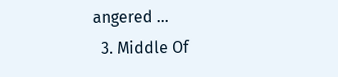angered ...
  3. Middle Of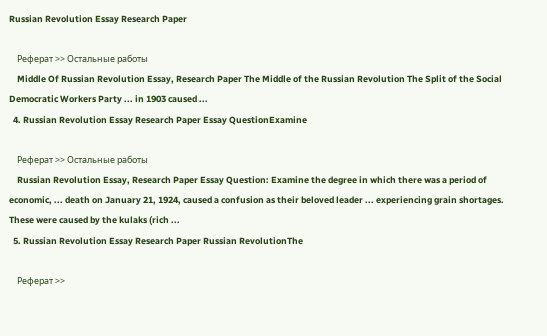Russian Revolution Essay Research Paper

    Реферат >> Остальные работы
    Middle Of Russian Revolution Essay, Research Paper The Middle of the Russian Revolution The Split of the Social Democratic Workers Party ... in 1903 caused ...
  4. Russian Revolution Essay Research Paper Essay QuestionExamine

    Реферат >> Остальные работы
    Russian Revolution Essay, Research Paper Essay Question: Examine the degree in which there was a period of economic, ... death on January 21, 1924, caused a confusion as their beloved leader ... experiencing grain shortages. These were caused by the kulaks (rich ...
  5. Russian Revolution Essay Research Paper Russian RevolutionThe

    Реферат >>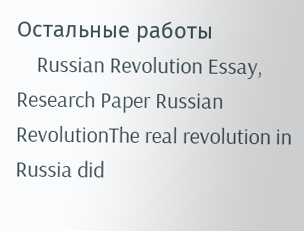Остальные работы
    Russian Revolution Essay, Research Paper Russian RevolutionThe real revolution in Russia did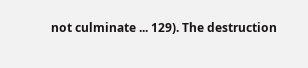not culminate ... 129). The destruction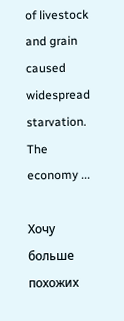of livestock and grain caused widespread starvation. The economy ...

Хочу больше похожих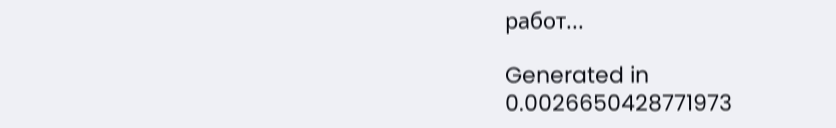работ...

Generated in 0.0026650428771973